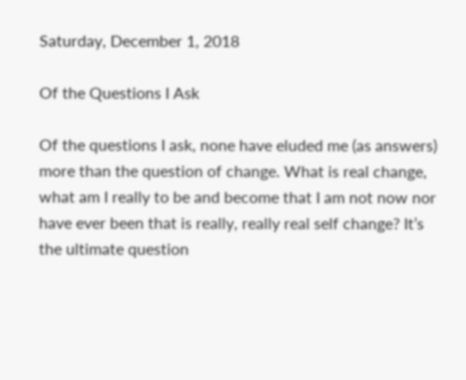Saturday, December 1, 2018

Of the Questions I Ask

Of the questions I ask, none have eluded me (as answers) more than the question of change. What is real change, what am I really to be and become that I am not now nor have ever been that is really, really real self change? It’s the ultimate question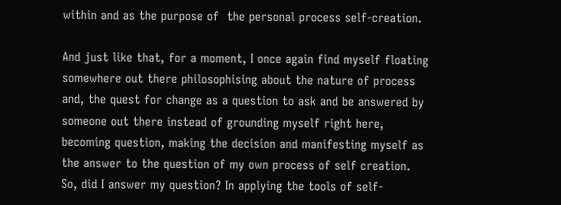within and as the purpose of  the personal process self-creation.

And just like that, for a moment, I once again find myself floating somewhere out there philosophising about the nature of process and, the quest for change as a question to ask and be answered by someone out there instead of grounding myself right here, becoming question, making the decision and manifesting myself as the answer to the question of my own process of self creation. So, did I answer my question? In applying the tools of self-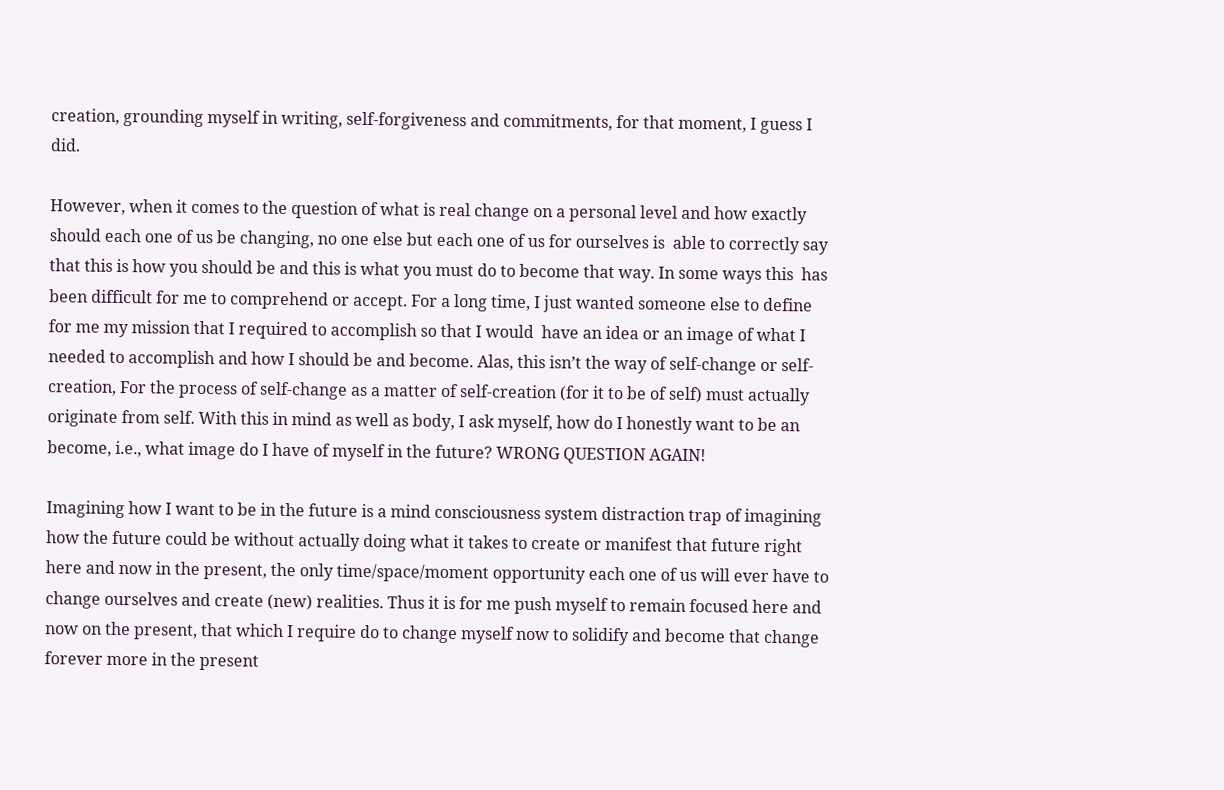creation, grounding myself in writing, self-forgiveness and commitments, for that moment, I guess I did.

However, when it comes to the question of what is real change on a personal level and how exactly should each one of us be changing, no one else but each one of us for ourselves is  able to correctly say that this is how you should be and this is what you must do to become that way. In some ways this  has been difficult for me to comprehend or accept. For a long time, I just wanted someone else to define for me my mission that I required to accomplish so that I would  have an idea or an image of what I needed to accomplish and how I should be and become. Alas, this isn’t the way of self-change or self-creation, For the process of self-change as a matter of self-creation (for it to be of self) must actually originate from self. With this in mind as well as body, I ask myself, how do I honestly want to be an become, i.e., what image do I have of myself in the future? WRONG QUESTION AGAIN!

Imagining how I want to be in the future is a mind consciousness system distraction trap of imagining how the future could be without actually doing what it takes to create or manifest that future right here and now in the present, the only time/space/moment opportunity each one of us will ever have to change ourselves and create (new) realities. Thus it is for me push myself to remain focused here and now on the present, that which I require do to change myself now to solidify and become that change forever more in the present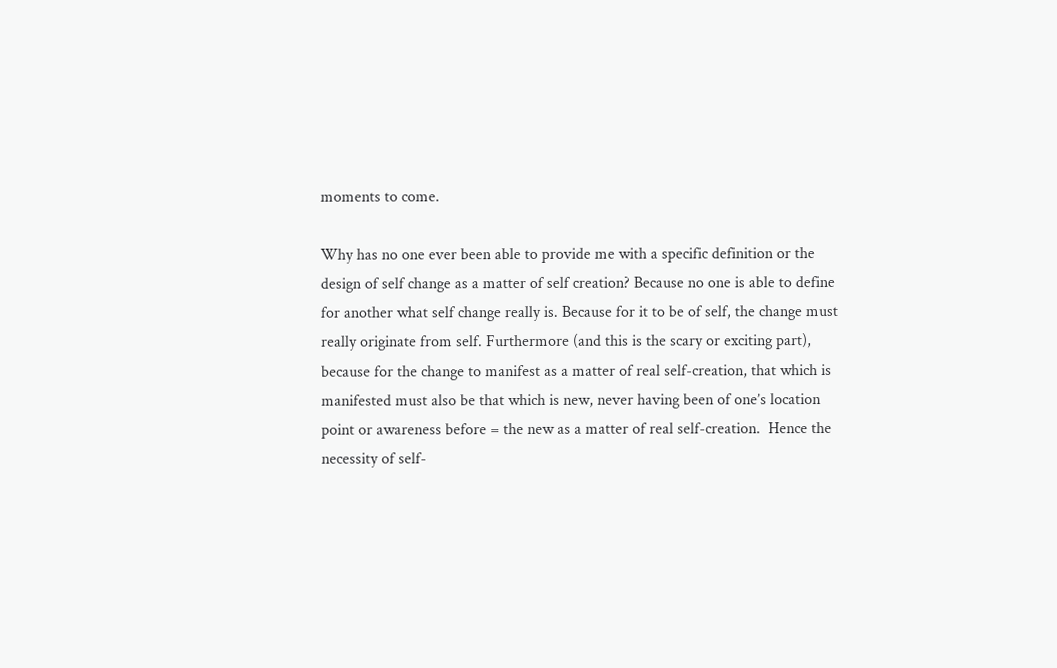moments to come.

Why has no one ever been able to provide me with a specific definition or the design of self change as a matter of self creation? Because no one is able to define for another what self change really is. Because for it to be of self, the change must really originate from self. Furthermore (and this is the scary or exciting part), because for the change to manifest as a matter of real self-creation, that which is manifested must also be that which is new, never having been of one’s location point or awareness before = the new as a matter of real self-creation.  Hence the necessity of self-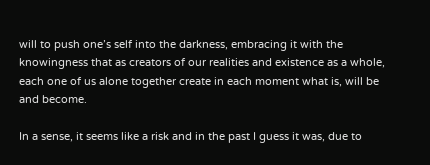will to push one’s self into the darkness, embracing it with the knowingness that as creators of our realities and existence as a whole, each one of us alone together create in each moment what is, will be and become.

In a sense, it seems like a risk and in the past I guess it was, due to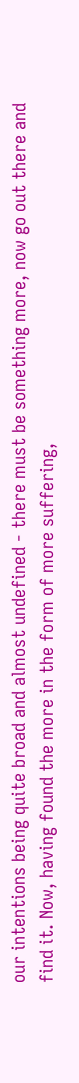our intentions being quite broad and almost undefined - there must be something more, now go out there and find it. Now, having found the more in the form of more suffering,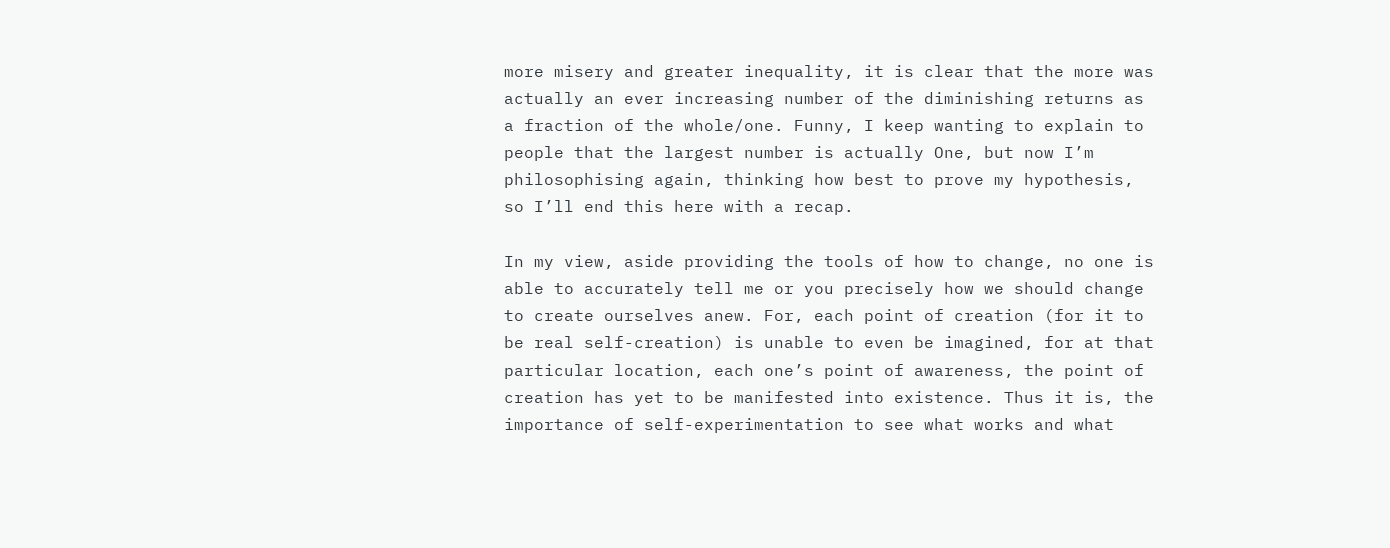more misery and greater inequality, it is clear that the more was actually an ever increasing number of the diminishing returns as a fraction of the whole/one. Funny, I keep wanting to explain to people that the largest number is actually One, but now I’m philosophising again, thinking how best to prove my hypothesis, so I’ll end this here with a recap.

In my view, aside providing the tools of how to change, no one is able to accurately tell me or you precisely how we should change to create ourselves anew. For, each point of creation (for it to be real self-creation) is unable to even be imagined, for at that particular location, each one’s point of awareness, the point of creation has yet to be manifested into existence. Thus it is, the importance of self-experimentation to see what works and what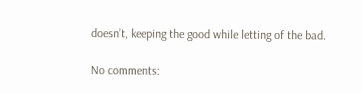doesn’t, keeping the good while letting of the bad.

No comments: